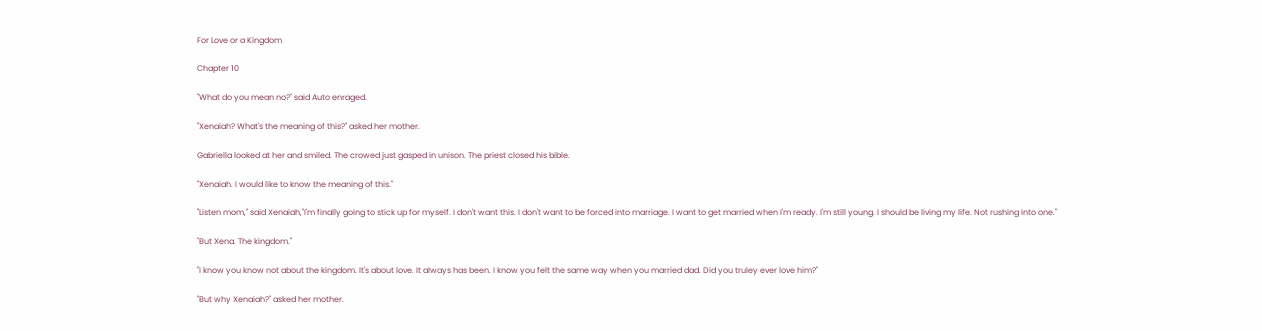For Love or a Kingdom

Chapter 10

"What do you mean no?" said Auto enraged.

"Xenaiah? What's the meaning of this?" asked her mother.

Gabriella looked at her and smiled. The crowed just gasped in unison. The priest closed his bible.

"Xenaiah. I would like to know the meaning of this."

"Listen mom," said Xenaiah,"I'm finally going to stick up for myself. I don't want this. I don't want to be forced into marriage. I want to get married when I'm ready. I'm still young. I should be living my life. Not rushing into one."

"But Xena. The kingdom."

"I know you know not about the kingdom. It's about love. It always has been. I know you felt the same way when you married dad. Did you truley ever love him?"

"But why Xenaiah?" asked her mother.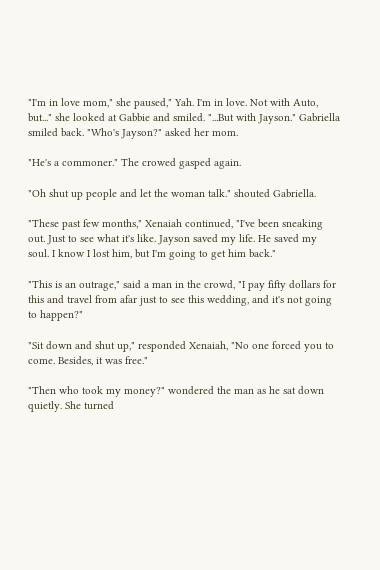"I'm in love mom," she paused," Yah. I'm in love. Not with Auto, but..." she looked at Gabbie and smiled. "...But with Jayson." Gabriella smiled back. "Who's Jayson?" asked her mom.

"He's a commoner." The crowed gasped again.

"Oh shut up people and let the woman talk." shouted Gabriella.

"These past few months," Xenaiah continued, "I've been sneaking out. Just to see what it's like. Jayson saved my life. He saved my soul. I know I lost him, but I'm going to get him back."

"This is an outrage," said a man in the crowd, "I pay fifty dollars for this and travel from afar just to see this wedding, and it's not going to happen?"

"Sit down and shut up," responded Xenaiah, "No one forced you to come. Besides, it was free."

"Then who took my money?" wondered the man as he sat down quietly. She turned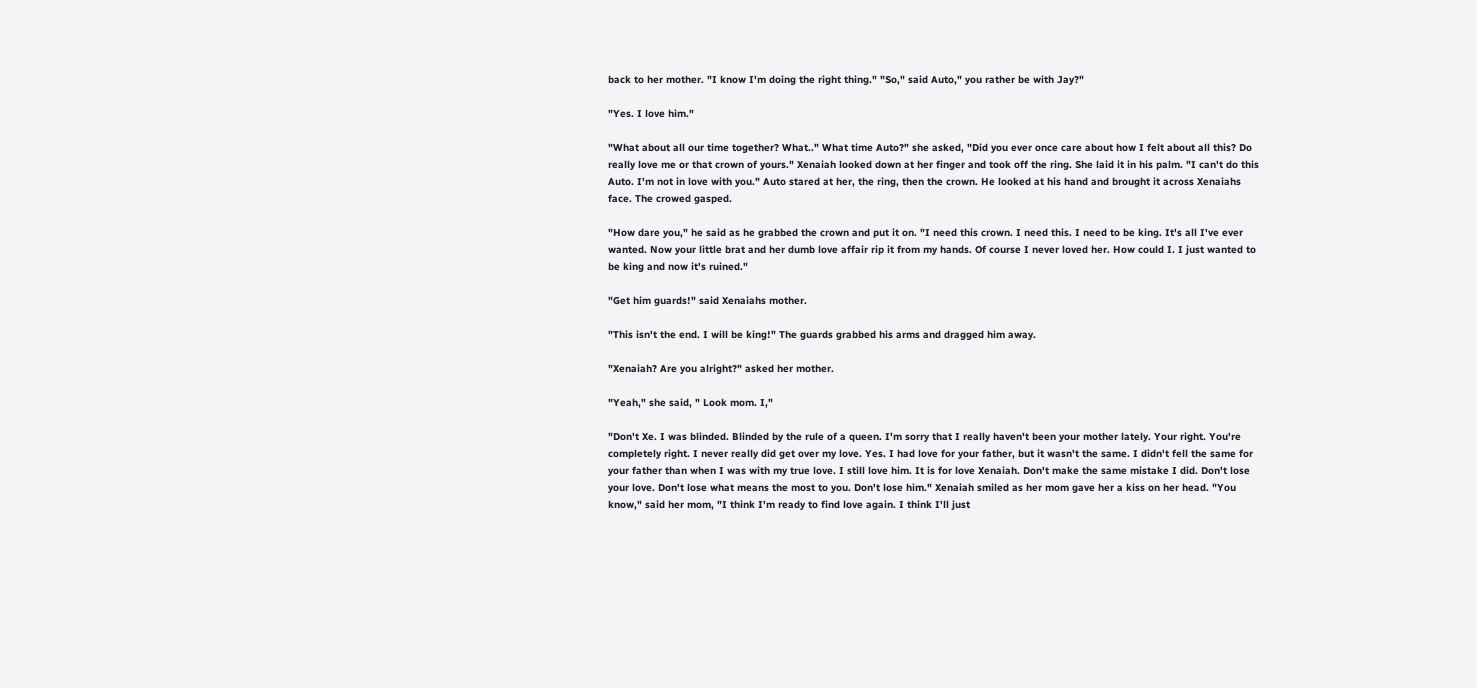back to her mother. "I know I'm doing the right thing." "So," said Auto," you rather be with Jay?"

"Yes. I love him."

"What about all our time together? What.." What time Auto?" she asked, "Did you ever once care about how I felt about all this? Do really love me or that crown of yours." Xenaiah looked down at her finger and took off the ring. She laid it in his palm. "I can't do this Auto. I'm not in love with you." Auto stared at her, the ring, then the crown. He looked at his hand and brought it across Xenaiahs face. The crowed gasped.

"How dare you," he said as he grabbed the crown and put it on. "I need this crown. I need this. I need to be king. It's all I've ever wanted. Now your little brat and her dumb love affair rip it from my hands. Of course I never loved her. How could I. I just wanted to be king and now it's ruined."

"Get him guards!" said Xenaiahs mother.

"This isn't the end. I will be king!" The guards grabbed his arms and dragged him away.

"Xenaiah? Are you alright?" asked her mother.

"Yeah," she said, " Look mom. I,"

"Don't Xe. I was blinded. Blinded by the rule of a queen. I'm sorry that I really haven't been your mother lately. Your right. You're completely right. I never really did get over my love. Yes. I had love for your father, but it wasn't the same. I didn't fell the same for your father than when I was with my true love. I still love him. It is for love Xenaiah. Don't make the same mistake I did. Don't lose your love. Don't lose what means the most to you. Don't lose him." Xenaiah smiled as her mom gave her a kiss on her head. "You know," said her mom, "I think I'm ready to find love again. I think I'll just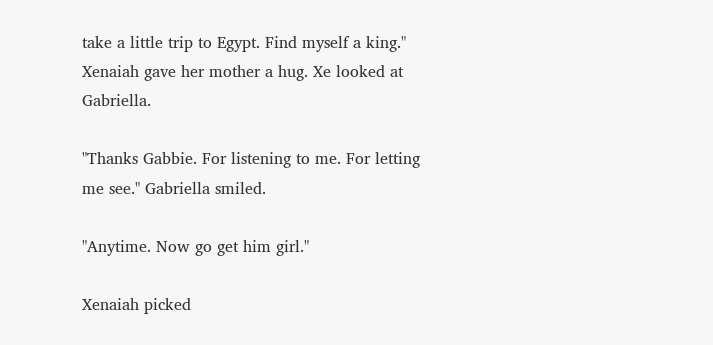take a little trip to Egypt. Find myself a king." Xenaiah gave her mother a hug. Xe looked at Gabriella.

"Thanks Gabbie. For listening to me. For letting me see." Gabriella smiled.

"Anytime. Now go get him girl."

Xenaiah picked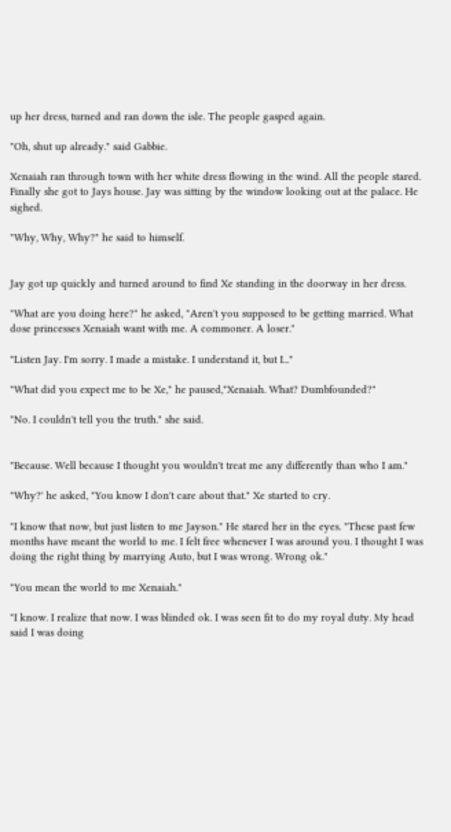up her dress, turned and ran down the isle. The people gasped again.

"Oh, shut up already." said Gabbie.

Xenaiah ran through town with her white dress flowing in the wind. All the people stared. Finally she got to Jays house. Jay was sitting by the window looking out at the palace. He sighed.

"Why, Why, Why?" he said to himself.


Jay got up quickly and turned around to find Xe standing in the doorway in her dress.

"What are you doing here?" he asked, "Aren't you supposed to be getting married. What dose princesses Xenaiah want with me. A commoner. A loser."

"Listen Jay. I'm sorry. I made a mistake. I understand it, but I..."

"What did you expect me to be Xe," he paused,"Xenaiah. What? Dumbfounded?"

"No. I couldn't tell you the truth." she said.


"Because. Well because I thought you wouldn't treat me any differently than who I am."

"Why?' he asked, "You know I don't care about that." Xe started to cry.

"I know that now, but just listen to me Jayson." He stared her in the eyes. "These past few months have meant the world to me. I felt free whenever I was around you. I thought I was doing the right thing by marrying Auto, but I was wrong. Wrong ok."

"You mean the world to me Xenaiah."

"I know. I realize that now. I was blinded ok. I was seen fit to do my royal duty. My head said I was doing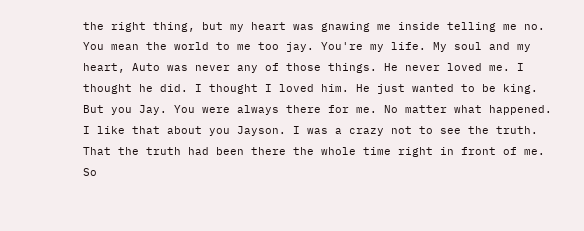the right thing, but my heart was gnawing me inside telling me no. You mean the world to me too jay. You're my life. My soul and my heart, Auto was never any of those things. He never loved me. I thought he did. I thought I loved him. He just wanted to be king. But you Jay. You were always there for me. No matter what happened. I like that about you Jayson. I was a crazy not to see the truth. That the truth had been there the whole time right in front of me. So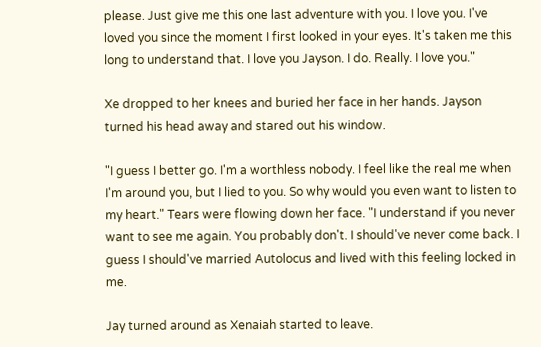please. Just give me this one last adventure with you. I love you. I've loved you since the moment I first looked in your eyes. It's taken me this long to understand that. I love you Jayson. I do. Really. I love you."

Xe dropped to her knees and buried her face in her hands. Jayson turned his head away and stared out his window.

"I guess I better go. I'm a worthless nobody. I feel like the real me when I'm around you, but I lied to you. So why would you even want to listen to my heart." Tears were flowing down her face. "I understand if you never want to see me again. You probably don't. I should've never come back. I guess I should've married Autolocus and lived with this feeling locked in me.

Jay turned around as Xenaiah started to leave.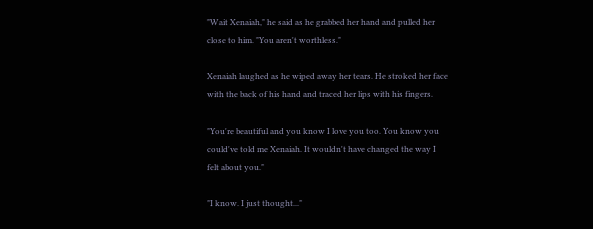"Wait Xenaiah," he said as he grabbed her hand and pulled her close to him. "You aren't worthless."

Xenaiah laughed as he wiped away her tears. He stroked her face with the back of his hand and traced her lips with his fingers.

"You're beautiful and you know I love you too. You know you could've told me Xenaiah. It wouldn't have changed the way I felt about you."

"I know. I just thought..."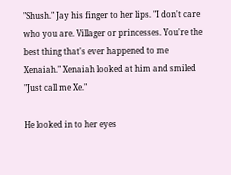"Shush." Jay his finger to her lips. "I don't care who you are. Villager or princesses. You're the best thing that's ever happened to me Xenaiah." Xenaiah looked at him and smiled "Just call me Xe."

He looked in to her eyes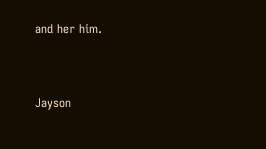and her him.


Jayson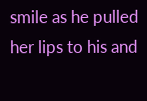smile as he pulled her lips to his and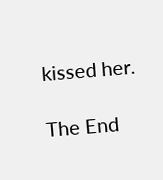kissed her.

The End